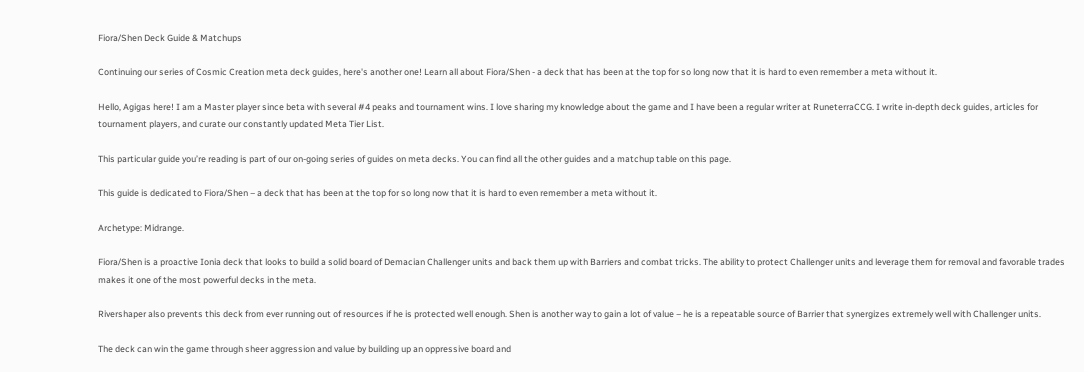Fiora/Shen Deck Guide & Matchups

Continuing our series of Cosmic Creation meta deck guides, here's another one! Learn all about Fiora/Shen - a deck that has been at the top for so long now that it is hard to even remember a meta without it.

Hello, Agigas here! I am a Master player since beta with several #4 peaks and tournament wins. I love sharing my knowledge about the game and I have been a regular writer at RuneterraCCG. I write in-depth deck guides, articles for tournament players, and curate our constantly updated Meta Tier List.

This particular guide you’re reading is part of our on-going series of guides on meta decks. You can find all the other guides and a matchup table on this page.

This guide is dedicated to Fiora/Shen – a deck that has been at the top for so long now that it is hard to even remember a meta without it.

Archetype: Midrange.

Fiora/Shen is a proactive Ionia deck that looks to build a solid board of Demacian Challenger units and back them up with Barriers and combat tricks. The ability to protect Challenger units and leverage them for removal and favorable trades makes it one of the most powerful decks in the meta.

Rivershaper also prevents this deck from ever running out of resources if he is protected well enough. Shen is another way to gain a lot of value – he is a repeatable source of Barrier that synergizes extremely well with Challenger units.

The deck can win the game through sheer aggression and value by building up an oppressive board and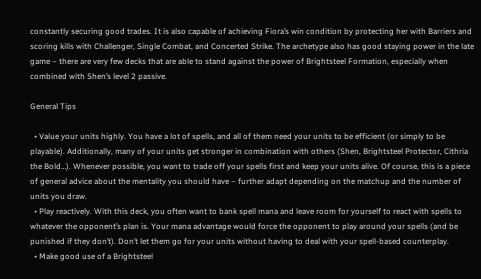constantly securing good trades. It is also capable of achieving Fiora’s win condition by protecting her with Barriers and scoring kills with Challenger, Single Combat, and Concerted Strike. The archetype also has good staying power in the late game – there are very few decks that are able to stand against the power of Brightsteel Formation, especially when combined with Shen’s level 2 passive.

General Tips

  • Value your units highly. You have a lot of spells, and all of them need your units to be efficient (or simply to be playable). Additionally, many of your units get stronger in combination with others (Shen, Brightsteel Protector, Cithria the Bold…). Whenever possible, you want to trade off your spells first and keep your units alive. Of course, this is a piece of general advice about the mentality you should have – further adapt depending on the matchup and the number of units you draw.
  • Play reactively. With this deck, you often want to bank spell mana and leave room for yourself to react with spells to whatever the opponent’s plan is. Your mana advantage would force the opponent to play around your spells (and be punished if they don’t). Don’t let them go for your units without having to deal with your spell-based counterplay.
  • Make good use of a Brightsteel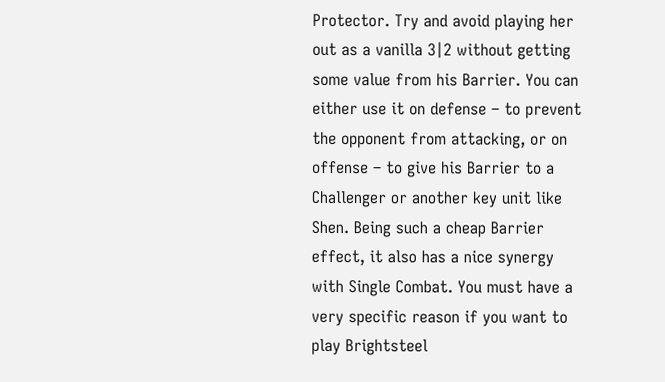Protector. Try and avoid playing her out as a vanilla 3|2 without getting some value from his Barrier. You can either use it on defense – to prevent the opponent from attacking, or on offense – to give his Barrier to a Challenger or another key unit like Shen. Being such a cheap Barrier effect, it also has a nice synergy with Single Combat. You must have a very specific reason if you want to play Brightsteel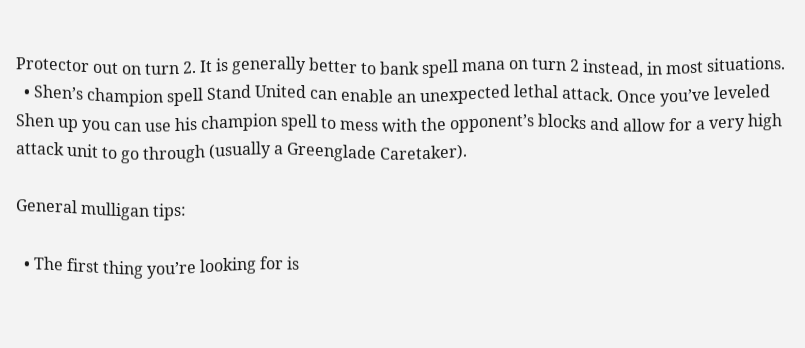Protector out on turn 2. It is generally better to bank spell mana on turn 2 instead, in most situations.
  • Shen’s champion spell Stand United can enable an unexpected lethal attack. Once you’ve leveled Shen up you can use his champion spell to mess with the opponent’s blocks and allow for a very high attack unit to go through (usually a Greenglade Caretaker).

General mulligan tips:

  • The first thing you’re looking for is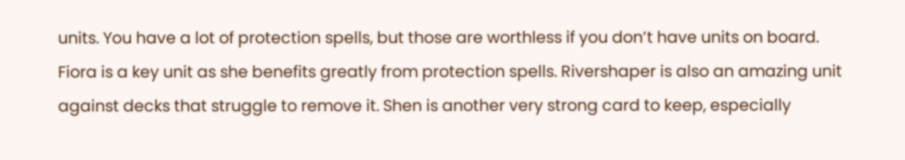units. You have a lot of protection spells, but those are worthless if you don’t have units on board. Fiora is a key unit as she benefits greatly from protection spells. Rivershaper is also an amazing unit against decks that struggle to remove it. Shen is another very strong card to keep, especially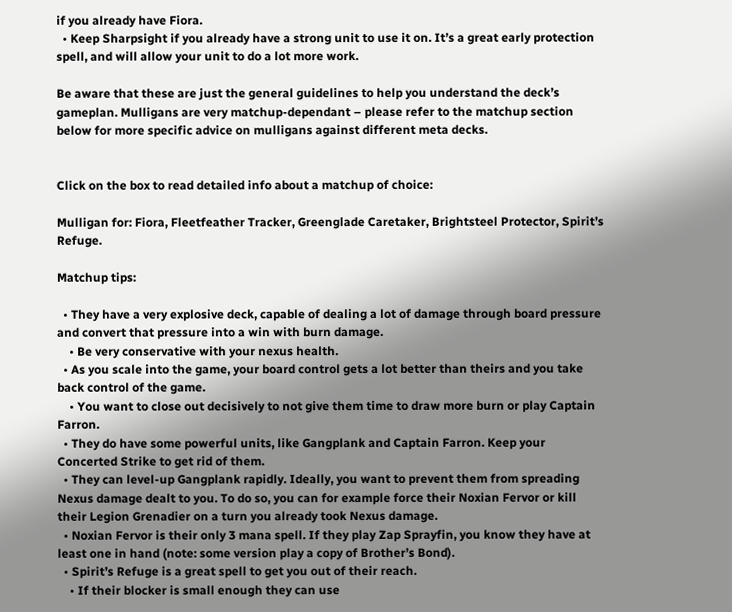if you already have Fiora.
  • Keep Sharpsight if you already have a strong unit to use it on. It’s a great early protection spell, and will allow your unit to do a lot more work.

Be aware that these are just the general guidelines to help you understand the deck’s gameplan. Mulligans are very matchup-dependant – please refer to the matchup section below for more specific advice on mulligans against different meta decks.


Click on the box to read detailed info about a matchup of choice:

Mulligan for: Fiora, Fleetfeather Tracker, Greenglade Caretaker, Brightsteel Protector, Spirit’s Refuge.

Matchup tips:

  • They have a very explosive deck, capable of dealing a lot of damage through board pressure and convert that pressure into a win with burn damage.
    • Be very conservative with your nexus health.
  • As you scale into the game, your board control gets a lot better than theirs and you take back control of the game.
    • You want to close out decisively to not give them time to draw more burn or play Captain Farron.
  • They do have some powerful units, like Gangplank and Captain Farron. Keep your Concerted Strike to get rid of them.
  • They can level-up Gangplank rapidly. Ideally, you want to prevent them from spreading Nexus damage dealt to you. To do so, you can for example force their Noxian Fervor or kill their Legion Grenadier on a turn you already took Nexus damage.
  • Noxian Fervor is their only 3 mana spell. If they play Zap Sprayfin, you know they have at least one in hand (note: some version play a copy of Brother’s Bond).
  • Spirit’s Refuge is a great spell to get you out of their reach.
    • If their blocker is small enough they can use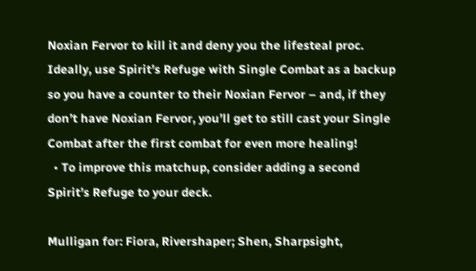Noxian Fervor to kill it and deny you the lifesteal proc. Ideally, use Spirit’s Refuge with Single Combat as a backup so you have a counter to their Noxian Fervor – and, if they don’t have Noxian Fervor, you’ll get to still cast your Single Combat after the first combat for even more healing!
  • To improve this matchup, consider adding a second Spirit’s Refuge to your deck.

Mulligan for: Fiora, Rivershaper; Shen, Sharpsight,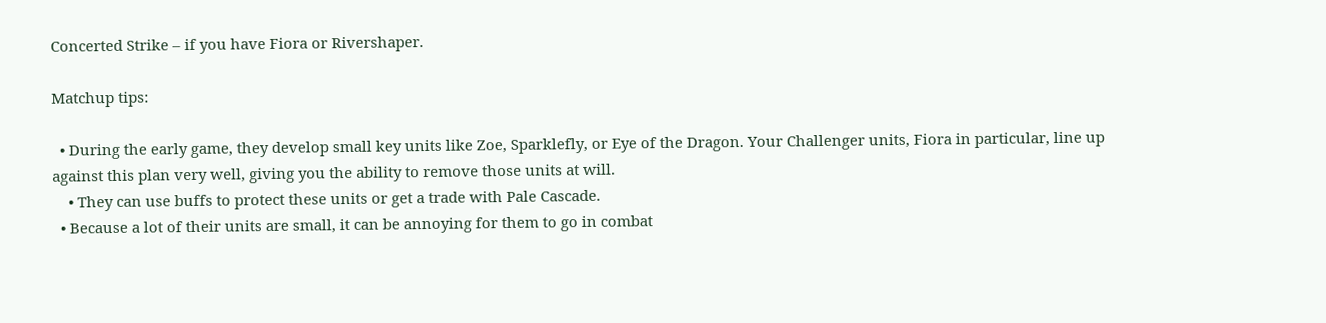Concerted Strike – if you have Fiora or Rivershaper.

Matchup tips:

  • During the early game, they develop small key units like Zoe, Sparklefly, or Eye of the Dragon. Your Challenger units, Fiora in particular, line up against this plan very well, giving you the ability to remove those units at will.
    • They can use buffs to protect these units or get a trade with Pale Cascade.
  • Because a lot of their units are small, it can be annoying for them to go in combat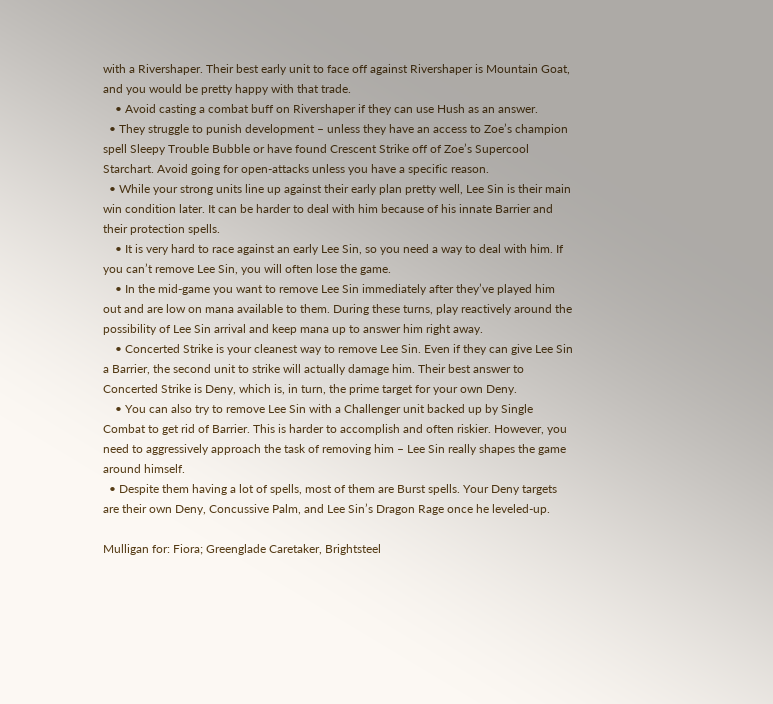with a Rivershaper. Their best early unit to face off against Rivershaper is Mountain Goat, and you would be pretty happy with that trade.
    • Avoid casting a combat buff on Rivershaper if they can use Hush as an answer.
  • They struggle to punish development – unless they have an access to Zoe’s champion spell Sleepy Trouble Bubble or have found Crescent Strike off of Zoe’s Supercool Starchart. Avoid going for open-attacks unless you have a specific reason.
  • While your strong units line up against their early plan pretty well, Lee Sin is their main win condition later. It can be harder to deal with him because of his innate Barrier and their protection spells.
    • It is very hard to race against an early Lee Sin, so you need a way to deal with him. If you can’t remove Lee Sin, you will often lose the game.
    • In the mid-game you want to remove Lee Sin immediately after they’ve played him out and are low on mana available to them. During these turns, play reactively around the possibility of Lee Sin arrival and keep mana up to answer him right away.
    • Concerted Strike is your cleanest way to remove Lee Sin. Even if they can give Lee Sin a Barrier, the second unit to strike will actually damage him. Their best answer to Concerted Strike is Deny, which is, in turn, the prime target for your own Deny.
    • You can also try to remove Lee Sin with a Challenger unit backed up by Single Combat to get rid of Barrier. This is harder to accomplish and often riskier. However, you need to aggressively approach the task of removing him – Lee Sin really shapes the game around himself.
  • Despite them having a lot of spells, most of them are Burst spells. Your Deny targets are their own Deny, Concussive Palm, and Lee Sin’s Dragon Rage once he leveled-up.

Mulligan for: Fiora; Greenglade Caretaker, Brightsteel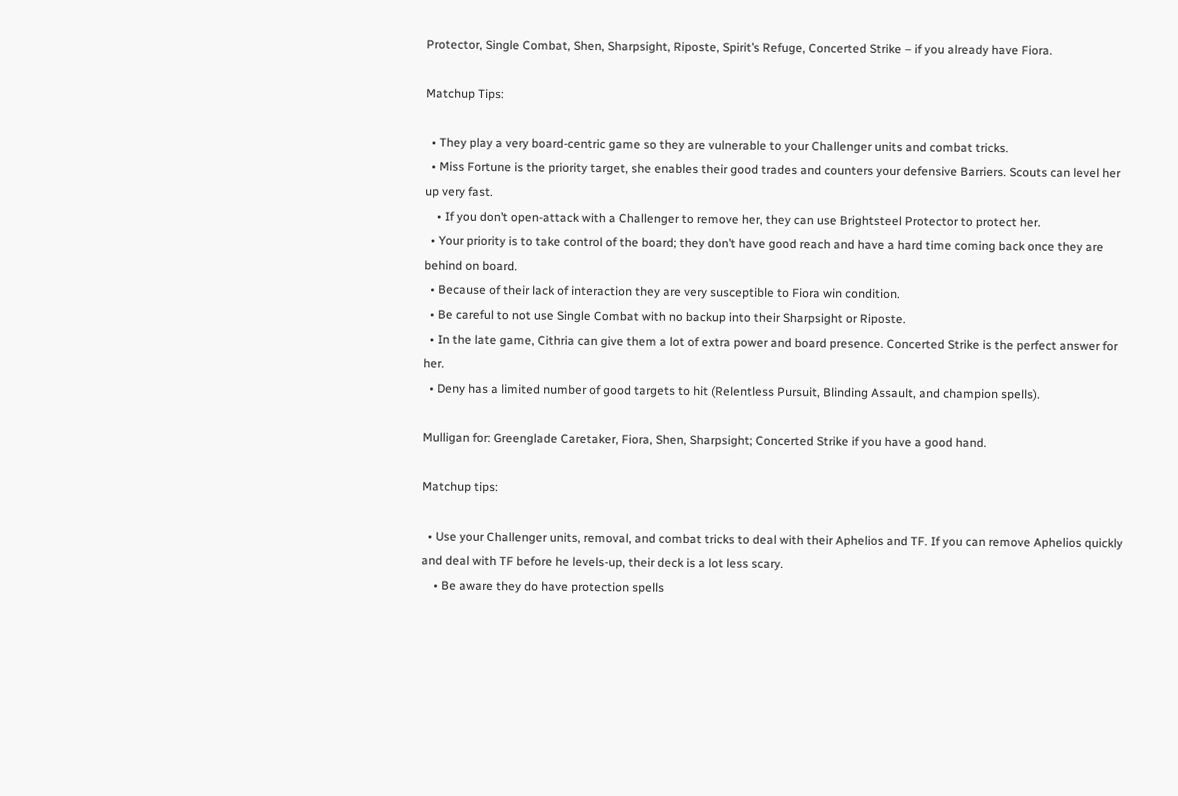Protector, Single Combat, Shen, Sharpsight, Riposte, Spirit’s Refuge, Concerted Strike – if you already have Fiora.

Matchup Tips:

  • They play a very board-centric game so they are vulnerable to your Challenger units and combat tricks.
  • Miss Fortune is the priority target, she enables their good trades and counters your defensive Barriers. Scouts can level her up very fast.
    • If you don’t open-attack with a Challenger to remove her, they can use Brightsteel Protector to protect her.
  • Your priority is to take control of the board; they don’t have good reach and have a hard time coming back once they are behind on board.
  • Because of their lack of interaction they are very susceptible to Fiora win condition.
  • Be careful to not use Single Combat with no backup into their Sharpsight or Riposte.
  • In the late game, Cithria can give them a lot of extra power and board presence. Concerted Strike is the perfect answer for her.
  • Deny has a limited number of good targets to hit (Relentless Pursuit, Blinding Assault, and champion spells).

Mulligan for: Greenglade Caretaker, Fiora, Shen, Sharpsight; Concerted Strike if you have a good hand.

Matchup tips:

  • Use your Challenger units, removal, and combat tricks to deal with their Aphelios and TF. If you can remove Aphelios quickly and deal with TF before he levels-up, their deck is a lot less scary.
    • Be aware they do have protection spells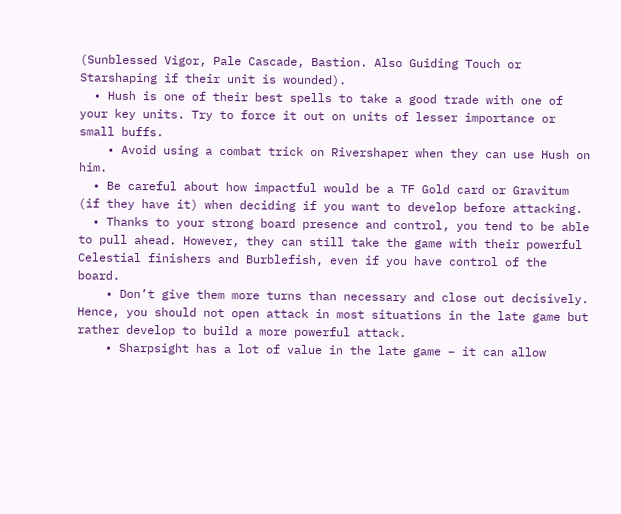(Sunblessed Vigor, Pale Cascade, Bastion. Also Guiding Touch or Starshaping if their unit is wounded).
  • Hush is one of their best spells to take a good trade with one of your key units. Try to force it out on units of lesser importance or small buffs.
    • Avoid using a combat trick on Rivershaper when they can use Hush on him.
  • Be careful about how impactful would be a TF Gold card or Gravitum (if they have it) when deciding if you want to develop before attacking.
  • Thanks to your strong board presence and control, you tend to be able to pull ahead. However, they can still take the game with their powerful Celestial finishers and Burblefish, even if you have control of the board.
    • Don’t give them more turns than necessary and close out decisively. Hence, you should not open attack in most situations in the late game but rather develop to build a more powerful attack.
    • Sharpsight has a lot of value in the late game – it can allow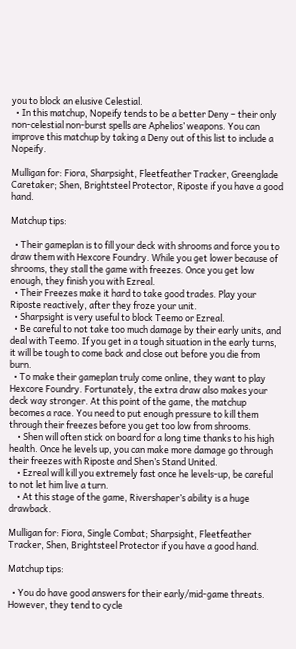you to block an elusive Celestial.
  • In this matchup, Nopeify tends to be a better Deny – their only non-celestial non-burst spells are Aphelios’ weapons. You can improve this matchup by taking a Deny out of this list to include a Nopeify.

Mulligan for: Fiora, Sharpsight, Fleetfeather Tracker, Greenglade Caretaker; Shen, Brightsteel Protector, Riposte if you have a good hand.

Matchup tips:

  • Their gameplan is to fill your deck with shrooms and force you to draw them with Hexcore Foundry. While you get lower because of shrooms, they stall the game with freezes. Once you get low enough, they finish you with Ezreal.
  • Their Freezes make it hard to take good trades. Play your Riposte reactively, after they froze your unit.
  • Sharpsight is very useful to block Teemo or Ezreal.
  • Be careful to not take too much damage by their early units, and deal with Teemo. If you get in a tough situation in the early turns, it will be tough to come back and close out before you die from burn.
  • To make their gameplan truly come online, they want to play Hexcore Foundry. Fortunately, the extra draw also makes your deck way stronger. At this point of the game, the matchup becomes a race. You need to put enough pressure to kill them through their freezes before you get too low from shrooms.
    • Shen will often stick on board for a long time thanks to his high health. Once he levels up, you can make more damage go through their freezes with Riposte and Shen’s Stand United.
    • Ezreal will kill you extremely fast once he levels-up, be careful to not let him live a turn.
    • At this stage of the game, Rivershaper’s ability is a huge drawback.

Mulligan for: Fiora, Single Combat; Sharpsight, Fleetfeather Tracker, Shen, Brightsteel Protector if you have a good hand.

Matchup tips:

  • You do have good answers for their early/mid-game threats. However, they tend to cycle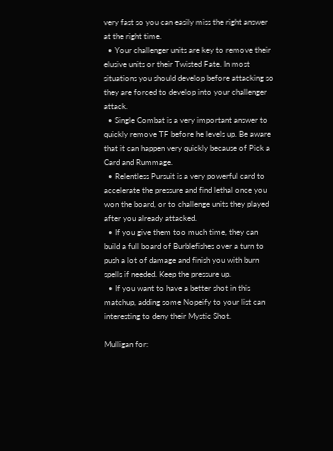very fast so you can easily miss the right answer at the right time.
  • Your challenger units are key to remove their elusive units or their Twisted Fate. In most situations you should develop before attacking so they are forced to develop into your challenger attack.
  • Single Combat is a very important answer to quickly remove TF before he levels up. Be aware that it can happen very quickly because of Pick a Card and Rummage.
  • Relentless Pursuit is a very powerful card to accelerate the pressure and find lethal once you won the board, or to challenge units they played after you already attacked.
  • If you give them too much time, they can build a full board of Burblefishes over a turn to push a lot of damage and finish you with burn spells if needed. Keep the pressure up.
  • If you want to have a better shot in this matchup, adding some Nopeify to your list can interesting to deny their Mystic Shot.

Mulligan for: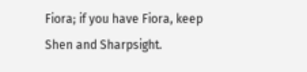Fiora; if you have Fiora, keep Shen and Sharpsight.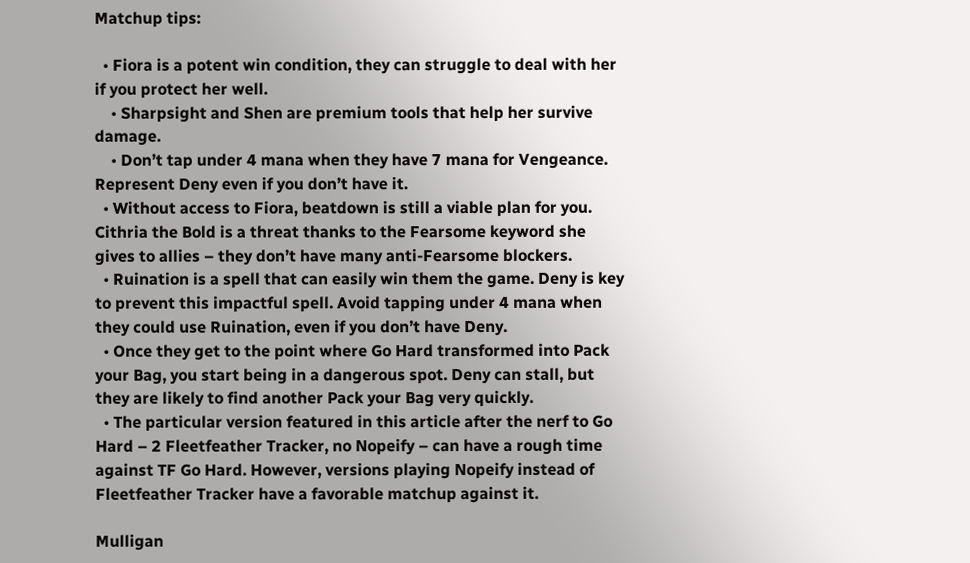Matchup tips:

  • Fiora is a potent win condition, they can struggle to deal with her if you protect her well.
    • Sharpsight and Shen are premium tools that help her survive damage.
    • Don’t tap under 4 mana when they have 7 mana for Vengeance. Represent Deny even if you don’t have it.
  • Without access to Fiora, beatdown is still a viable plan for you. Cithria the Bold is a threat thanks to the Fearsome keyword she gives to allies – they don’t have many anti-Fearsome blockers.
  • Ruination is a spell that can easily win them the game. Deny is key to prevent this impactful spell. Avoid tapping under 4 mana when they could use Ruination, even if you don’t have Deny.
  • Once they get to the point where Go Hard transformed into Pack your Bag, you start being in a dangerous spot. Deny can stall, but they are likely to find another Pack your Bag very quickly.
  • The particular version featured in this article after the nerf to Go Hard – 2 Fleetfeather Tracker, no Nopeify – can have a rough time against TF Go Hard. However, versions playing Nopeify instead of Fleetfeather Tracker have a favorable matchup against it.

Mulligan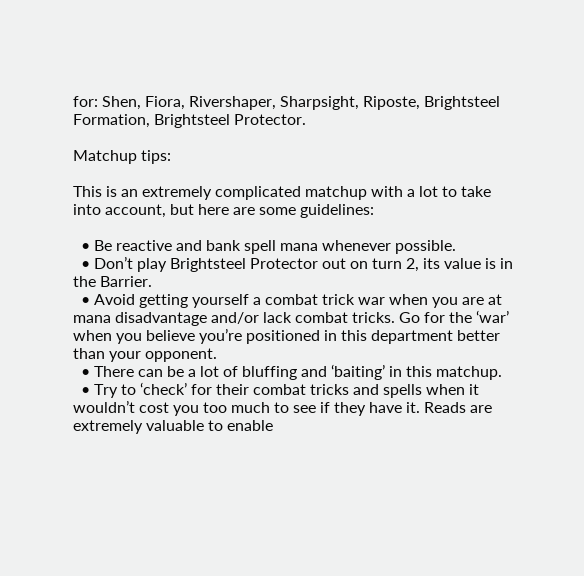for: Shen, Fiora, Rivershaper, Sharpsight, Riposte, Brightsteel Formation, Brightsteel Protector.

Matchup tips:

This is an extremely complicated matchup with a lot to take into account, but here are some guidelines:

  • Be reactive and bank spell mana whenever possible.
  • Don’t play Brightsteel Protector out on turn 2, its value is in the Barrier.
  • Avoid getting yourself a combat trick war when you are at mana disadvantage and/or lack combat tricks. Go for the ‘war’ when you believe you’re positioned in this department better than your opponent.
  • There can be a lot of bluffing and ‘baiting’ in this matchup.
  • Try to ‘check’ for their combat tricks and spells when it wouldn’t cost you too much to see if they have it. Reads are extremely valuable to enable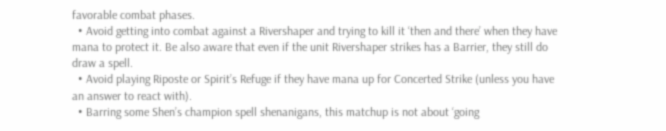favorable combat phases.
  • Avoid getting into combat against a Rivershaper and trying to kill it ‘then and there’ when they have mana to protect it. Be also aware that even if the unit Rivershaper strikes has a Barrier, they still do draw a spell.
  • Avoid playing Riposte or Spirit’s Refuge if they have mana up for Concerted Strike (unless you have an answer to react with).
  • Barring some Shen’s champion spell shenanigans, this matchup is not about ‘going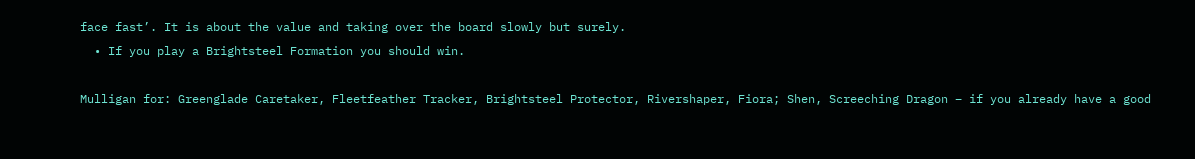face fast’. It is about the value and taking over the board slowly but surely.
  • If you play a Brightsteel Formation you should win.

Mulligan for: Greenglade Caretaker, Fleetfeather Tracker, Brightsteel Protector, Rivershaper, Fiora; Shen, Screeching Dragon – if you already have a good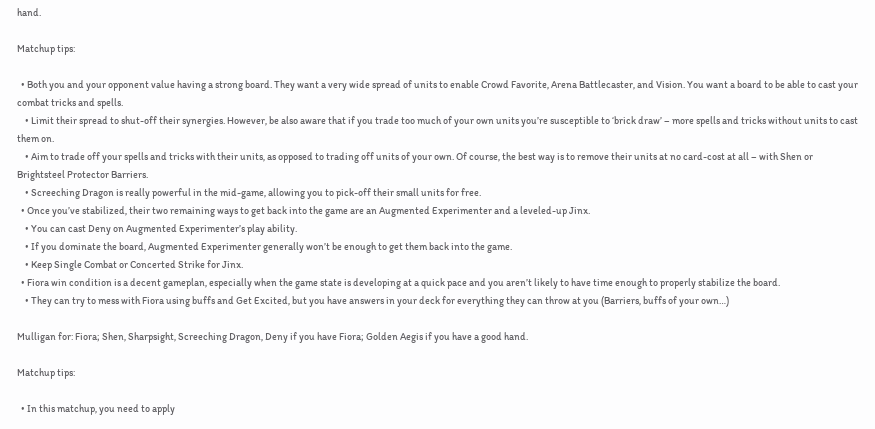hand.

Matchup tips:

  • Both you and your opponent value having a strong board. They want a very wide spread of units to enable Crowd Favorite, Arena Battlecaster, and Vision. You want a board to be able to cast your combat tricks and spells.
    • Limit their spread to shut-off their synergies. However, be also aware that if you trade too much of your own units you’re susceptible to ‘brick draw’ – more spells and tricks without units to cast them on.
    • Aim to trade off your spells and tricks with their units, as opposed to trading off units of your own. Of course, the best way is to remove their units at no card-cost at all – with Shen or Brightsteel Protector Barriers.
    • Screeching Dragon is really powerful in the mid-game, allowing you to pick-off their small units for free.
  • Once you’ve stabilized, their two remaining ways to get back into the game are an Augmented Experimenter and a leveled-up Jinx.
    • You can cast Deny on Augmented Experimenter’s play ability.
    • If you dominate the board, Augmented Experimenter generally won’t be enough to get them back into the game.
    • Keep Single Combat or Concerted Strike for Jinx.
  • Fiora win condition is a decent gameplan, especially when the game state is developing at a quick pace and you aren’t likely to have time enough to properly stabilize the board.
    • They can try to mess with Fiora using buffs and Get Excited, but you have answers in your deck for everything they can throw at you (Barriers, buffs of your own…)

Mulligan for: Fiora; Shen, Sharpsight, Screeching Dragon, Deny if you have Fiora; Golden Aegis if you have a good hand.

Matchup tips:

  • In this matchup, you need to apply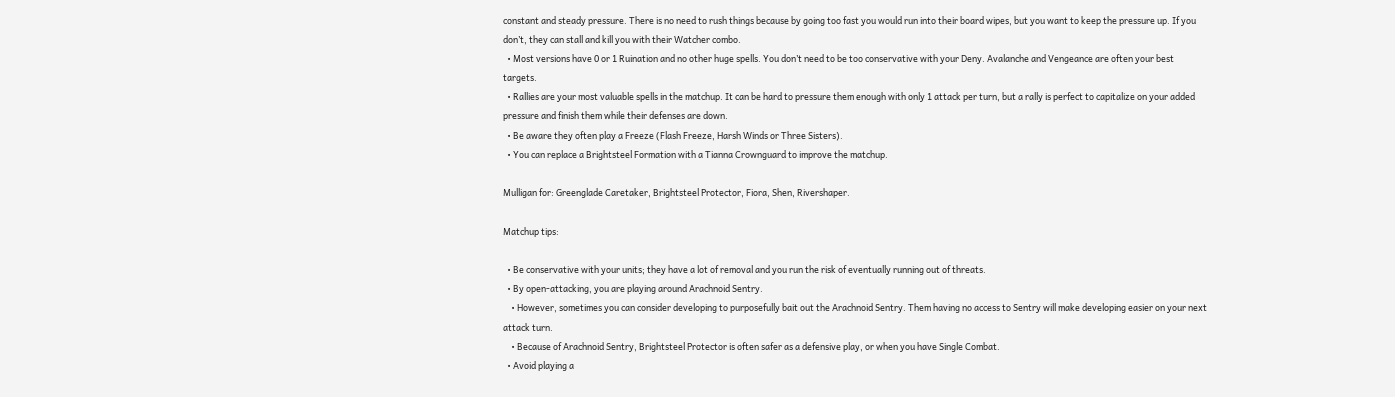constant and steady pressure. There is no need to rush things because by going too fast you would run into their board wipes, but you want to keep the pressure up. If you don’t, they can stall and kill you with their Watcher combo.
  • Most versions have 0 or 1 Ruination and no other huge spells. You don’t need to be too conservative with your Deny. Avalanche and Vengeance are often your best targets.
  • Rallies are your most valuable spells in the matchup. It can be hard to pressure them enough with only 1 attack per turn, but a rally is perfect to capitalize on your added pressure and finish them while their defenses are down.
  • Be aware they often play a Freeze (Flash Freeze, Harsh Winds or Three Sisters).
  • You can replace a Brightsteel Formation with a Tianna Crownguard to improve the matchup.

Mulligan for: Greenglade Caretaker, Brightsteel Protector, Fiora, Shen, Rivershaper.

Matchup tips:

  • Be conservative with your units; they have a lot of removal and you run the risk of eventually running out of threats.
  • By open-attacking, you are playing around Arachnoid Sentry.
    • However, sometimes you can consider developing to purposefully bait out the Arachnoid Sentry. Them having no access to Sentry will make developing easier on your next attack turn.
    • Because of Arachnoid Sentry, Brightsteel Protector is often safer as a defensive play, or when you have Single Combat.
  • Avoid playing a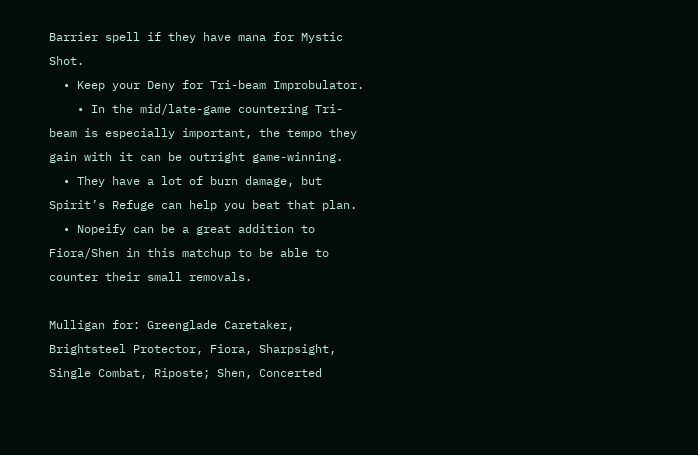Barrier spell if they have mana for Mystic Shot.
  • Keep your Deny for Tri-beam Improbulator.
    • In the mid/late-game countering Tri-beam is especially important, the tempo they gain with it can be outright game-winning.
  • They have a lot of burn damage, but Spirit’s Refuge can help you beat that plan.
  • Nopeify can be a great addition to Fiora/Shen in this matchup to be able to counter their small removals.

Mulligan for: Greenglade Caretaker, Brightsteel Protector, Fiora, Sharpsight, Single Combat, Riposte; Shen, Concerted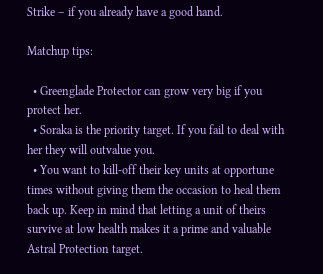Strike – if you already have a good hand.

Matchup tips:

  • Greenglade Protector can grow very big if you protect her.
  • Soraka is the priority target. If you fail to deal with her they will outvalue you.
  • You want to kill-off their key units at opportune times without giving them the occasion to heal them back up. Keep in mind that letting a unit of theirs survive at low health makes it a prime and valuable Astral Protection target.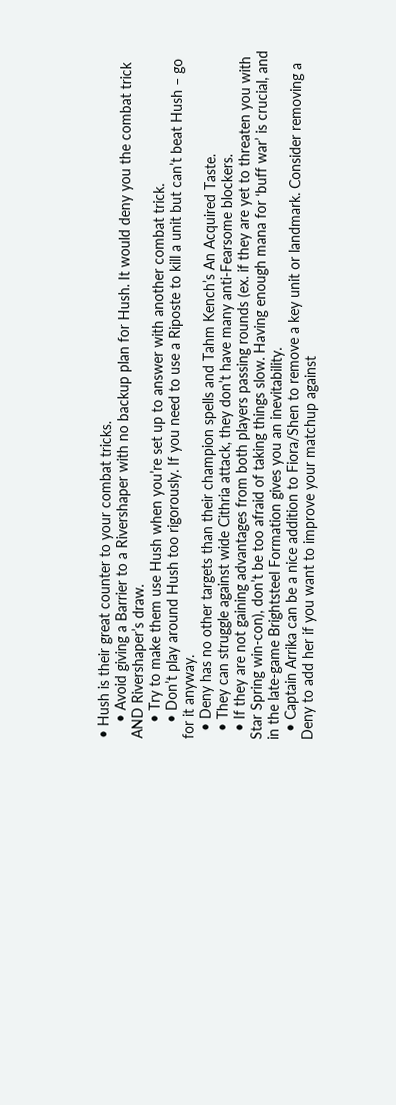• Hush is their great counter to your combat tricks.
    • Avoid giving a Barrier to a Rivershaper with no backup plan for Hush. It would deny you the combat trick AND Rivershaper’s draw.
    • Try to make them use Hush when you’re set up to answer with another combat trick.
    • Don’t play around Hush too rigorously. If you need to use a Riposte to kill a unit but can’t beat Hush – go for it anyway.
  • Deny has no other targets than their champion spells and Tahm Kench’s An Acquired Taste.
  • They can struggle against wide Cithria attack, they don’t have many anti-Fearsome blockers.
  • If they are not gaining advantages from both players passing rounds (ex. if they are yet to threaten you with Star Spring win-con), don’t be too afraid of taking things slow. Having enough mana for ‘buff war’ is crucial, and in the late-game Brightsteel Formation gives you an inevitability.
  • Captain Arrika can be a nice addition to Fiora/Shen to remove a key unit or landmark. Consider removing a Deny to add her if you want to improve your matchup against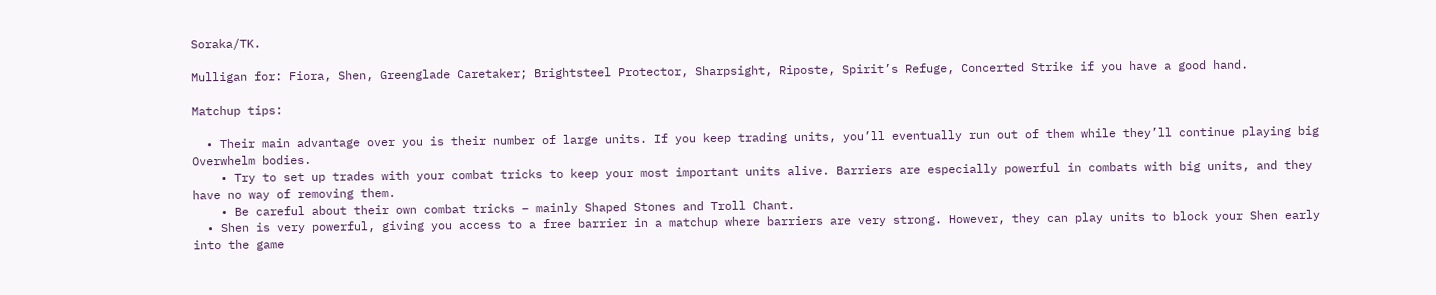Soraka/TK.

Mulligan for: Fiora, Shen, Greenglade Caretaker; Brightsteel Protector, Sharpsight, Riposte, Spirit’s Refuge, Concerted Strike if you have a good hand.

Matchup tips:

  • Their main advantage over you is their number of large units. If you keep trading units, you’ll eventually run out of them while they’ll continue playing big Overwhelm bodies.
    • Try to set up trades with your combat tricks to keep your most important units alive. Barriers are especially powerful in combats with big units, and they have no way of removing them.
    • Be careful about their own combat tricks – mainly Shaped Stones and Troll Chant.
  • Shen is very powerful, giving you access to a free barrier in a matchup where barriers are very strong. However, they can play units to block your Shen early into the game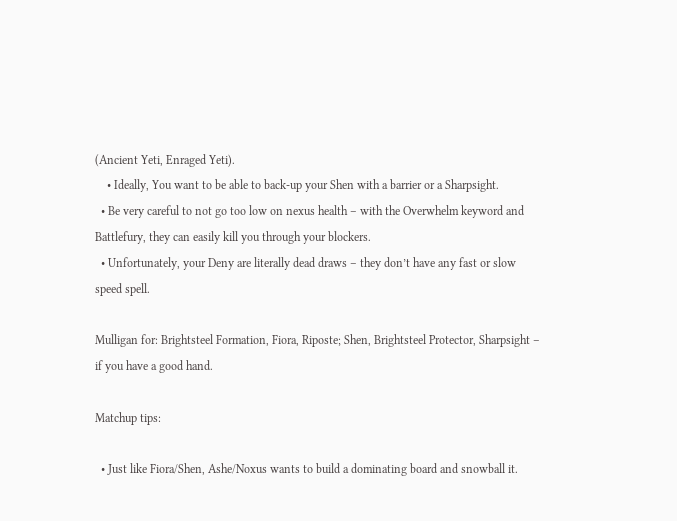(Ancient Yeti, Enraged Yeti).
    • Ideally, You want to be able to back-up your Shen with a barrier or a Sharpsight.
  • Be very careful to not go too low on nexus health – with the Overwhelm keyword and Battlefury, they can easily kill you through your blockers.
  • Unfortunately, your Deny are literally dead draws – they don’t have any fast or slow speed spell.

Mulligan for: Brightsteel Formation, Fiora, Riposte; Shen, Brightsteel Protector, Sharpsight – if you have a good hand.

Matchup tips:

  • Just like Fiora/Shen, Ashe/Noxus wants to build a dominating board and snowball it.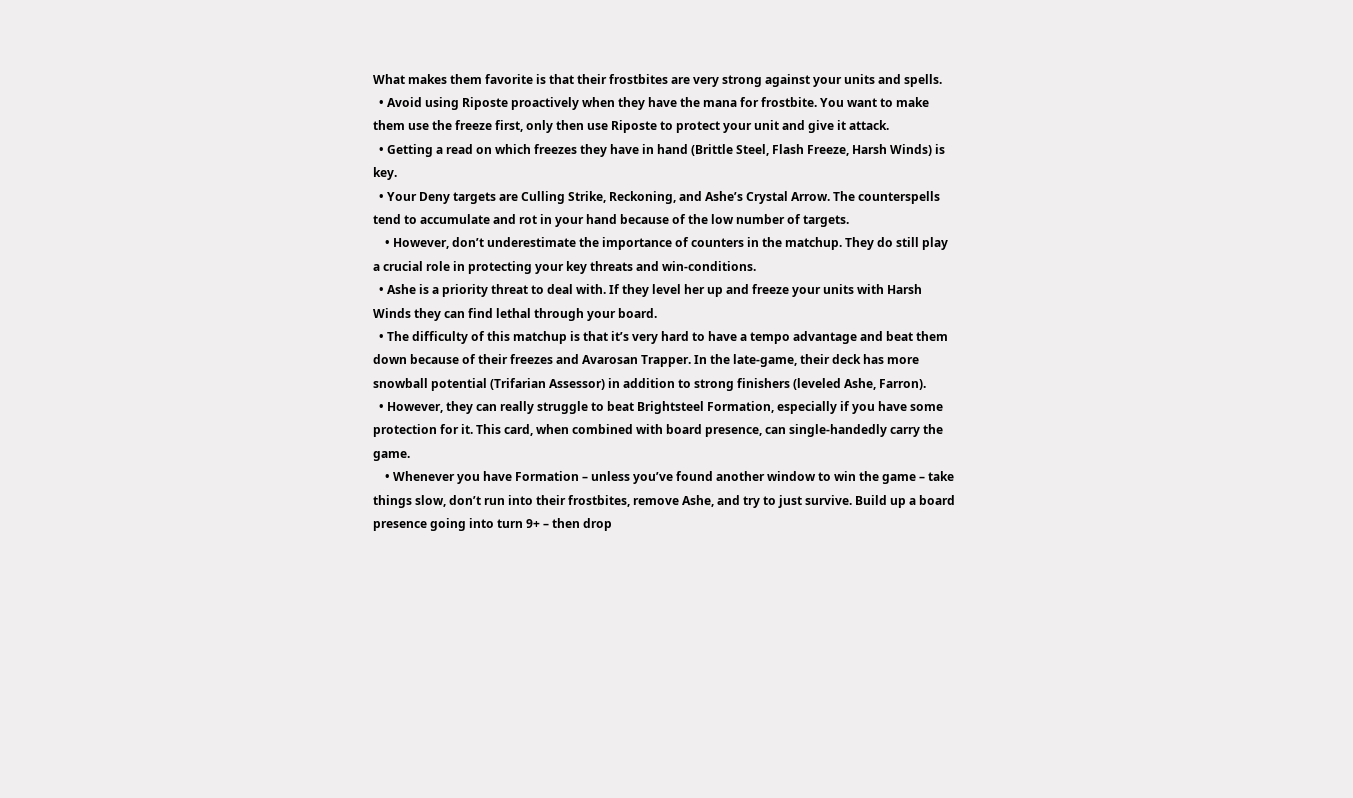What makes them favorite is that their frostbites are very strong against your units and spells.
  • Avoid using Riposte proactively when they have the mana for frostbite. You want to make them use the freeze first, only then use Riposte to protect your unit and give it attack.
  • Getting a read on which freezes they have in hand (Brittle Steel, Flash Freeze, Harsh Winds) is key.
  • Your Deny targets are Culling Strike, Reckoning, and Ashe’s Crystal Arrow. The counterspells tend to accumulate and rot in your hand because of the low number of targets.
    • However, don’t underestimate the importance of counters in the matchup. They do still play a crucial role in protecting your key threats and win-conditions.
  • Ashe is a priority threat to deal with. If they level her up and freeze your units with Harsh Winds they can find lethal through your board.
  • The difficulty of this matchup is that it’s very hard to have a tempo advantage and beat them down because of their freezes and Avarosan Trapper. In the late-game, their deck has more snowball potential (Trifarian Assessor) in addition to strong finishers (leveled Ashe, Farron).
  • However, they can really struggle to beat Brightsteel Formation, especially if you have some protection for it. This card, when combined with board presence, can single-handedly carry the game.
    • Whenever you have Formation – unless you’ve found another window to win the game – take things slow, don’t run into their frostbites, remove Ashe, and try to just survive. Build up a board presence going into turn 9+ – then drop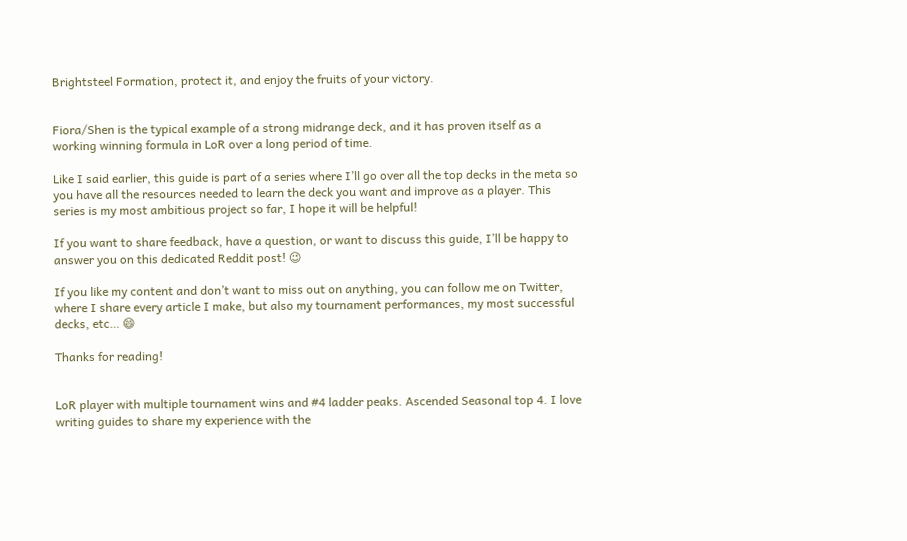Brightsteel Formation, protect it, and enjoy the fruits of your victory.


Fiora/Shen is the typical example of a strong midrange deck, and it has proven itself as a working winning formula in LoR over a long period of time.

Like I said earlier, this guide is part of a series where I’ll go over all the top decks in the meta so you have all the resources needed to learn the deck you want and improve as a player. This series is my most ambitious project so far, I hope it will be helpful!

If you want to share feedback, have a question, or want to discuss this guide, I’ll be happy to answer you on this dedicated Reddit post! 😉

If you like my content and don’t want to miss out on anything, you can follow me on Twitter, where I share every article I make, but also my tournament performances, my most successful decks, etc… 😄

Thanks for reading!


LoR player with multiple tournament wins and #4 ladder peaks. Ascended Seasonal top 4. I love writing guides to share my experience with the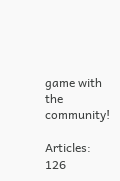game with the community!

Articles: 126